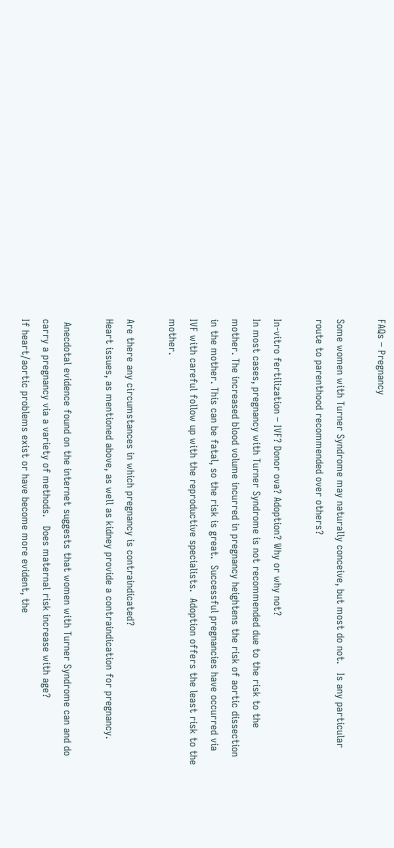FAQs – Pregnancy

Some women with Turner Syndrome may naturally conceive, but most do not.   Is any particular route to parenthood recommended over others?

In-vitro fertilization – IVF? Donor ova? Adoption? Why or why not?
In most cases, pregnancy with Turner Syndrome is not recommended due to the risk to the mother. The increased blood volume incurred in pregnancy heightens the risk of aortic dissection in the mother. This can be fatal, so the risk is great.  Successful pregnancies have occurred via IVF with careful follow up with the reproductive specialists.  Adoption offers the least risk to the mother.

Are there any circumstances in which pregnancy is contraindicated?
Heart issues, as mentioned above, as well as kidney provide a contraindication for pregnancy.

 Anecdotal evidence found on the internet suggests that women with Turner Syndrome can and do carry a pregnancy via a variety of methods.   Does maternal risk increase with age?
If heart/aortic problems exist or have become more evident, the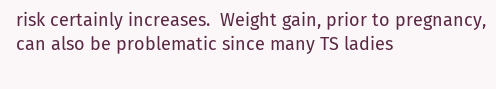risk certainly increases.  Weight gain, prior to pregnancy, can also be problematic since many TS ladies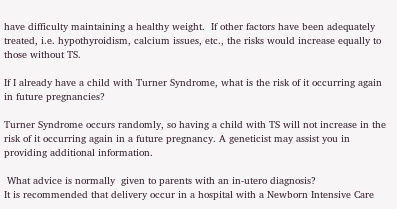have difficulty maintaining a healthy weight.  If other factors have been adequately treated, i.e. hypothyroidism, calcium issues, etc., the risks would increase equally to those without TS.

If I already have a child with Turner Syndrome, what is the risk of it occurring again in future pregnancies?

Turner Syndrome occurs randomly, so having a child with TS will not increase in the risk of it occurring again in a future pregnancy. A geneticist may assist you in providing additional information.

 What advice is normally  given to parents with an in-utero diagnosis?
It is recommended that delivery occur in a hospital with a Newborn Intensive Care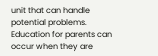unit that can handle potential problems. Education for parents can occur when they are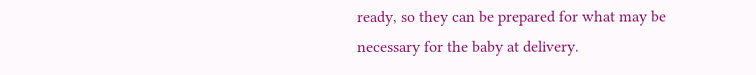ready, so they can be prepared for what may be necessary for the baby at delivery.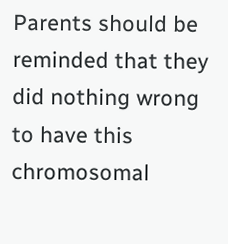Parents should be reminded that they did nothing wrong to have this chromosomal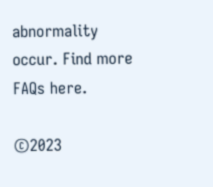abnormality occur. Find more FAQs here.

©2023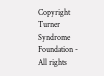Copyright Turner Syndrome Foundation - All rights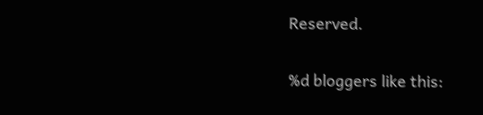Reserved.

%d bloggers like this: